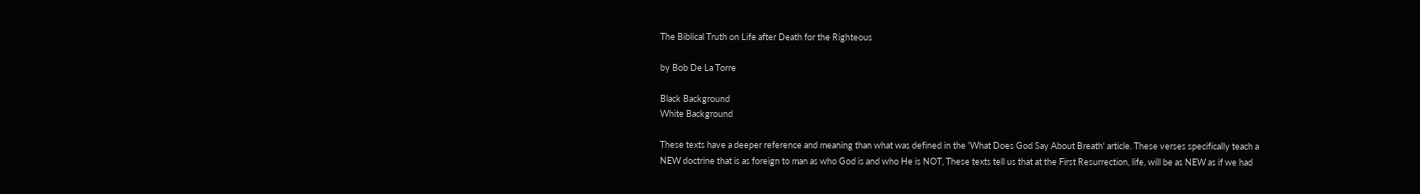The Biblical Truth on Life after Death for the Righteous

by Bob De La Torre

Black Background
White Background

These texts have a deeper reference and meaning than what was defined in the 'What Does God Say About Breath' article. These verses specifically teach a NEW doctrine that is as foreign to man as who God is and who He is NOT, These texts tell us that at the First Resurrection, life, will be as NEW as if we had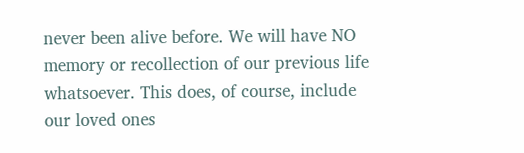never been alive before. We will have NO memory or recollection of our previous life whatsoever. This does, of course, include our loved ones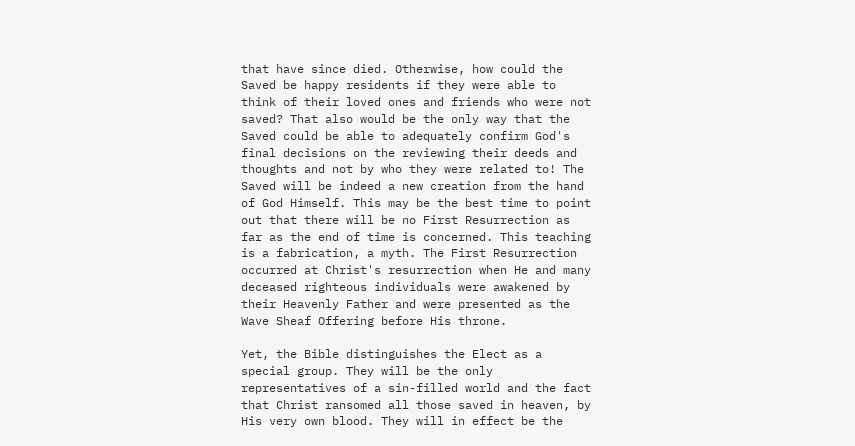that have since died. Otherwise, how could the Saved be happy residents if they were able to think of their loved ones and friends who were not saved? That also would be the only way that the Saved could be able to adequately confirm God's final decisions on the reviewing their deeds and thoughts and not by who they were related to! The Saved will be indeed a new creation from the hand of God Himself. This may be the best time to point out that there will be no First Resurrection as far as the end of time is concerned. This teaching is a fabrication, a myth. The First Resurrection occurred at Christ's resurrection when He and many deceased righteous individuals were awakened by their Heavenly Father and were presented as the Wave Sheaf Offering before His throne.

Yet, the Bible distinguishes the Elect as a special group. They will be the only representatives of a sin-filled world and the fact that Christ ransomed all those saved in heaven, by His very own blood. They will in effect be the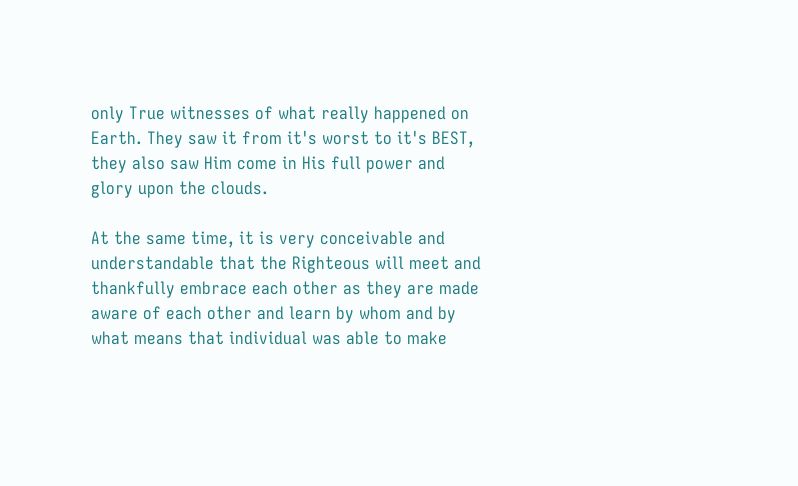only True witnesses of what really happened on Earth. They saw it from it's worst to it's BEST, they also saw Him come in His full power and glory upon the clouds.

At the same time, it is very conceivable and understandable that the Righteous will meet and thankfully embrace each other as they are made aware of each other and learn by whom and by what means that individual was able to make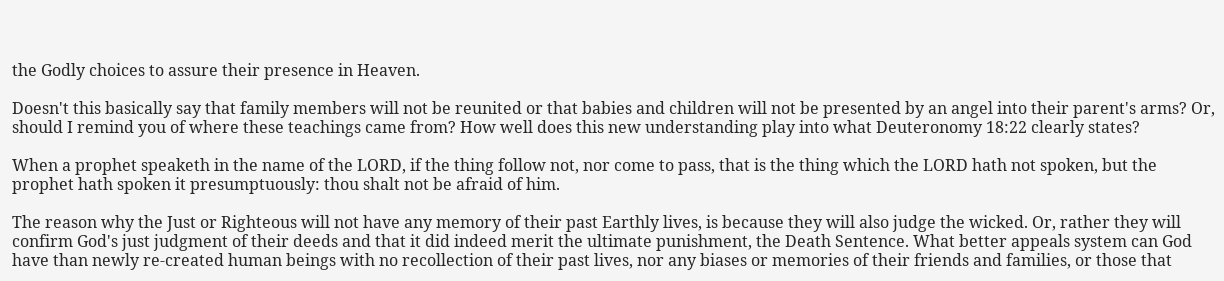the Godly choices to assure their presence in Heaven.

Doesn't this basically say that family members will not be reunited or that babies and children will not be presented by an angel into their parent's arms? Or, should I remind you of where these teachings came from? How well does this new understanding play into what Deuteronomy 18:22 clearly states?

When a prophet speaketh in the name of the LORD, if the thing follow not, nor come to pass, that is the thing which the LORD hath not spoken, but the prophet hath spoken it presumptuously: thou shalt not be afraid of him.

The reason why the Just or Righteous will not have any memory of their past Earthly lives, is because they will also judge the wicked. Or, rather they will confirm God's just judgment of their deeds and that it did indeed merit the ultimate punishment, the Death Sentence. What better appeals system can God have than newly re-created human beings with no recollection of their past lives, nor any biases or memories of their friends and families, or those that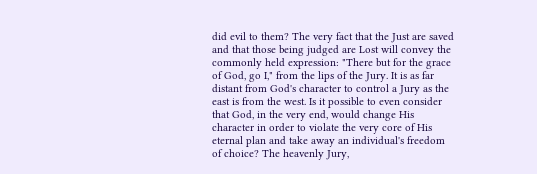did evil to them? The very fact that the Just are saved and that those being judged are Lost will convey the commonly held expression: "There but for the grace of God, go I," from the lips of the Jury. It is as far distant from God's character to control a Jury as the east is from the west. Is it possible to even consider that God, in the very end, would change His character in order to violate the very core of His eternal plan and take away an individual's freedom of choice? The heavenly Jury,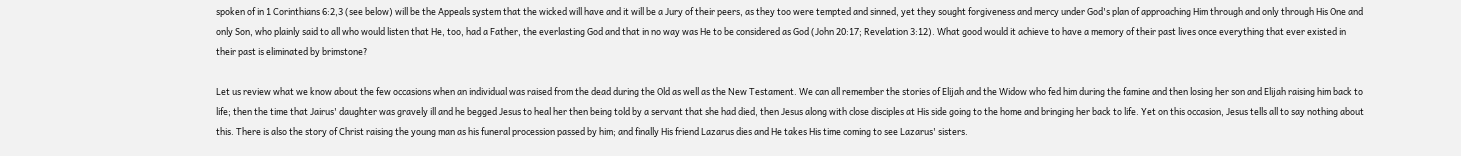spoken of in 1 Corinthians 6:2,3 (see below) will be the Appeals system that the wicked will have and it will be a Jury of their peers, as they too were tempted and sinned, yet they sought forgiveness and mercy under God's plan of approaching Him through and only through His One and only Son, who plainly said to all who would listen that He, too, had a Father, the everlasting God and that in no way was He to be considered as God (John 20:17; Revelation 3:12). What good would it achieve to have a memory of their past lives once everything that ever existed in their past is eliminated by brimstone?

Let us review what we know about the few occasions when an individual was raised from the dead during the Old as well as the New Testament. We can all remember the stories of Elijah and the Widow who fed him during the famine and then losing her son and Elijah raising him back to life; then the time that Jairus' daughter was gravely ill and he begged Jesus to heal her then being told by a servant that she had died, then Jesus along with close disciples at His side going to the home and bringing her back to life. Yet on this occasion, Jesus tells all to say nothing about this. There is also the story of Christ raising the young man as his funeral procession passed by him; and finally His friend Lazarus dies and He takes His time coming to see Lazarus' sisters.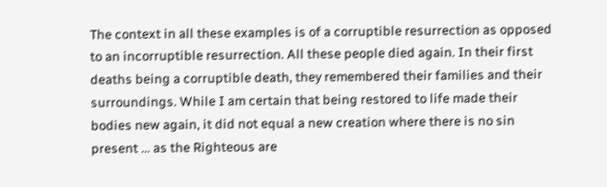The context in all these examples is of a corruptible resurrection as opposed to an incorruptible resurrection. All these people died again. In their first deaths being a corruptible death, they remembered their families and their surroundings. While I am certain that being restored to life made their bodies new again, it did not equal a new creation where there is no sin present ... as the Righteous are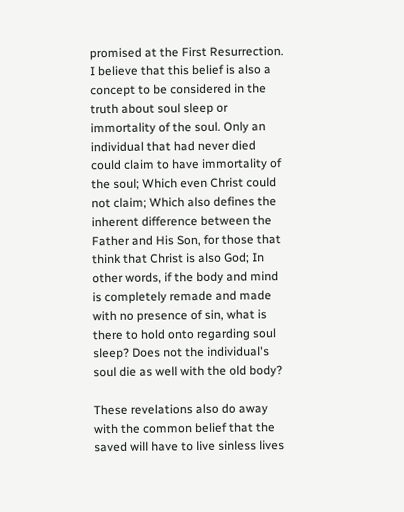promised at the First Resurrection. I believe that this belief is also a concept to be considered in the truth about soul sleep or immortality of the soul. Only an individual that had never died could claim to have immortality of the soul; Which even Christ could not claim; Which also defines the inherent difference between the Father and His Son, for those that think that Christ is also God; In other words, if the body and mind is completely remade and made with no presence of sin, what is there to hold onto regarding soul sleep? Does not the individual's soul die as well with the old body?

These revelations also do away with the common belief that the saved will have to live sinless lives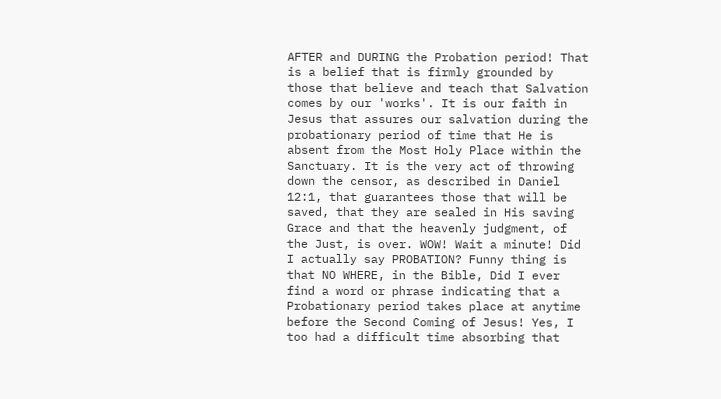AFTER and DURING the Probation period! That is a belief that is firmly grounded by those that believe and teach that Salvation comes by our 'works'. It is our faith in Jesus that assures our salvation during the probationary period of time that He is absent from the Most Holy Place within the Sanctuary. It is the very act of throwing down the censor, as described in Daniel 12:1, that guarantees those that will be saved, that they are sealed in His saving Grace and that the heavenly judgment, of the Just, is over. WOW! Wait a minute! Did I actually say PROBATION? Funny thing is that NO WHERE, in the Bible, Did I ever find a word or phrase indicating that a Probationary period takes place at anytime before the Second Coming of Jesus! Yes, I too had a difficult time absorbing that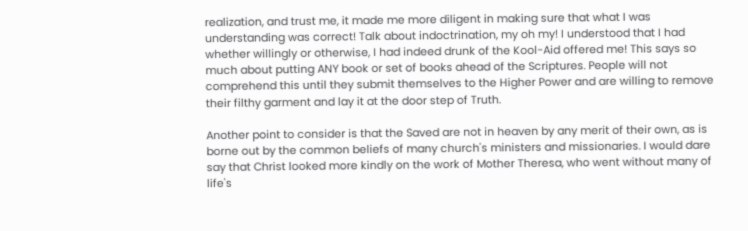realization, and trust me, it made me more diligent in making sure that what I was understanding was correct! Talk about indoctrination, my oh my! I understood that I had whether willingly or otherwise, I had indeed drunk of the Kool-Aid offered me! This says so much about putting ANY book or set of books ahead of the Scriptures. People will not comprehend this until they submit themselves to the Higher Power and are willing to remove their filthy garment and lay it at the door step of Truth.

Another point to consider is that the Saved are not in heaven by any merit of their own, as is borne out by the common beliefs of many church's ministers and missionaries. I would dare say that Christ looked more kindly on the work of Mother Theresa, who went without many of life's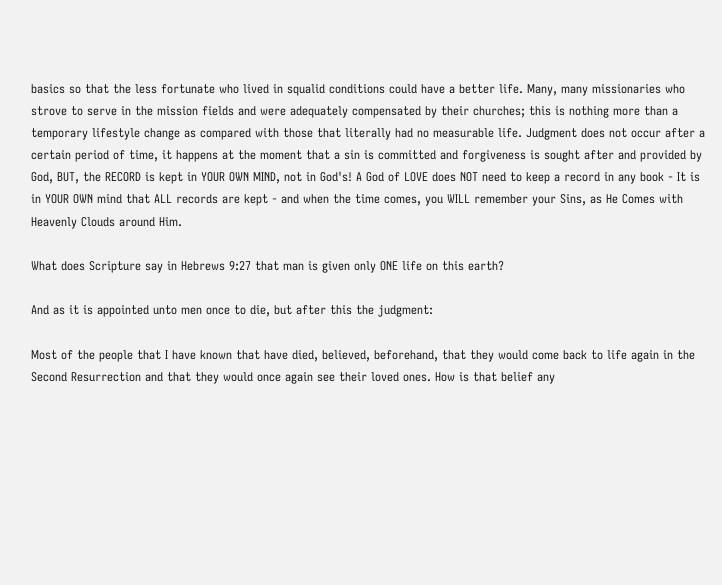basics so that the less fortunate who lived in squalid conditions could have a better life. Many, many missionaries who strove to serve in the mission fields and were adequately compensated by their churches; this is nothing more than a temporary lifestyle change as compared with those that literally had no measurable life. Judgment does not occur after a certain period of time, it happens at the moment that a sin is committed and forgiveness is sought after and provided by God, BUT, the RECORD is kept in YOUR OWN MIND, not in God's! A God of LOVE does NOT need to keep a record in any book - It is in YOUR OWN mind that ALL records are kept - and when the time comes, you WILL remember your Sins, as He Comes with Heavenly Clouds around Him.

What does Scripture say in Hebrews 9:27 that man is given only ONE life on this earth?

And as it is appointed unto men once to die, but after this the judgment:

Most of the people that I have known that have died, believed, beforehand, that they would come back to life again in the Second Resurrection and that they would once again see their loved ones. How is that belief any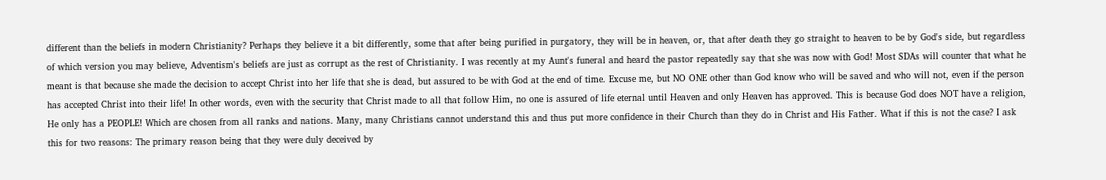different than the beliefs in modern Christianity? Perhaps they believe it a bit differently, some that after being purified in purgatory, they will be in heaven, or, that after death they go straight to heaven to be by God's side, but regardless of which version you may believe, Adventism's beliefs are just as corrupt as the rest of Christianity. I was recently at my Aunt's funeral and heard the pastor repeatedly say that she was now with God! Most SDAs will counter that what he meant is that because she made the decision to accept Christ into her life that she is dead, but assured to be with God at the end of time. Excuse me, but NO ONE other than God know who will be saved and who will not, even if the person has accepted Christ into their life! In other words, even with the security that Christ made to all that follow Him, no one is assured of life eternal until Heaven and only Heaven has approved. This is because God does NOT have a religion, He only has a PEOPLE! Which are chosen from all ranks and nations. Many, many Christians cannot understand this and thus put more confidence in their Church than they do in Christ and His Father. What if this is not the case? I ask this for two reasons: The primary reason being that they were duly deceived by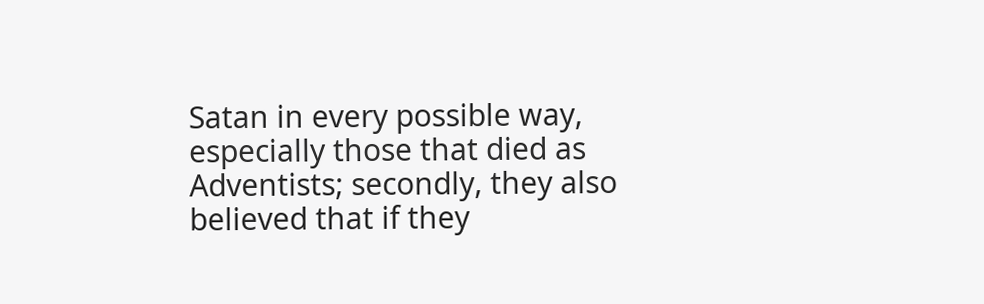Satan in every possible way, especially those that died as Adventists; secondly, they also believed that if they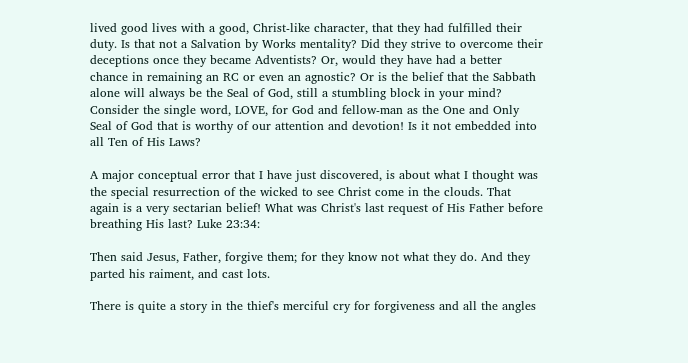lived good lives with a good, Christ-like character, that they had fulfilled their duty. Is that not a Salvation by Works mentality? Did they strive to overcome their deceptions once they became Adventists? Or, would they have had a better chance in remaining an RC or even an agnostic? Or is the belief that the Sabbath alone will always be the Seal of God, still a stumbling block in your mind? Consider the single word, LOVE, for God and fellow-man as the One and Only Seal of God that is worthy of our attention and devotion! Is it not embedded into all Ten of His Laws?

A major conceptual error that I have just discovered, is about what I thought was the special resurrection of the wicked to see Christ come in the clouds. That again is a very sectarian belief! What was Christ's last request of His Father before breathing His last? Luke 23:34:

Then said Jesus, Father, forgive them; for they know not what they do. And they parted his raiment, and cast lots.

There is quite a story in the thief's merciful cry for forgiveness and all the angles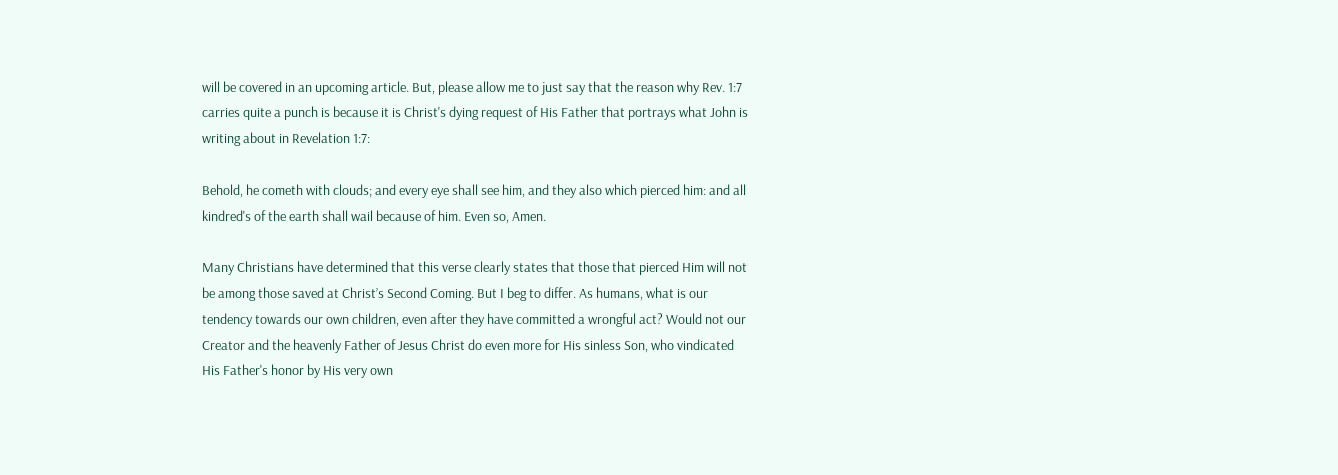will be covered in an upcoming article. But, please allow me to just say that the reason why Rev. 1:7 carries quite a punch is because it is Christ's dying request of His Father that portrays what John is writing about in Revelation 1:7:

Behold, he cometh with clouds; and every eye shall see him, and they also which pierced him: and all kindred's of the earth shall wail because of him. Even so, Amen.

Many Christians have determined that this verse clearly states that those that pierced Him will not be among those saved at Christ’s Second Coming. But I beg to differ. As humans, what is our tendency towards our own children, even after they have committed a wrongful act? Would not our Creator and the heavenly Father of Jesus Christ do even more for His sinless Son, who vindicated His Father's honor by His very own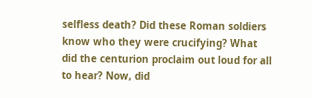selfless death? Did these Roman soldiers know who they were crucifying? What did the centurion proclaim out loud for all to hear? Now, did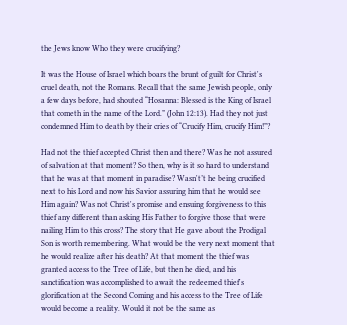the Jews know Who they were crucifying?

It was the House of Israel which boars the brunt of guilt for Christ's cruel death, not the Romans. Recall that the same Jewish people, only a few days before, had shouted “Hosanna: Blessed is the King of Israel that cometh in the name of the Lord.” (John 12:13). Had they not just condemned Him to death by their cries of “Crucify Him, crucify Him!”?

Had not the thief accepted Christ then and there? Was he not assured of salvation at that moment? So then, why is it so hard to understand that he was at that moment in paradise? Wasn't’t he being crucified next to his Lord and now his Savior assuring him that he would see Him again? Was not Christ's promise and ensuing forgiveness to this thief any different than asking His Father to forgive those that were nailing Him to this cross? The story that He gave about the Prodigal Son is worth remembering. What would be the very next moment that he would realize after his death? At that moment the thief was granted access to the Tree of Life, but then he died, and his sanctification was accomplished to await the redeemed thief's glorification at the Second Coming and his access to the Tree of Life would become a reality. Would it not be the same as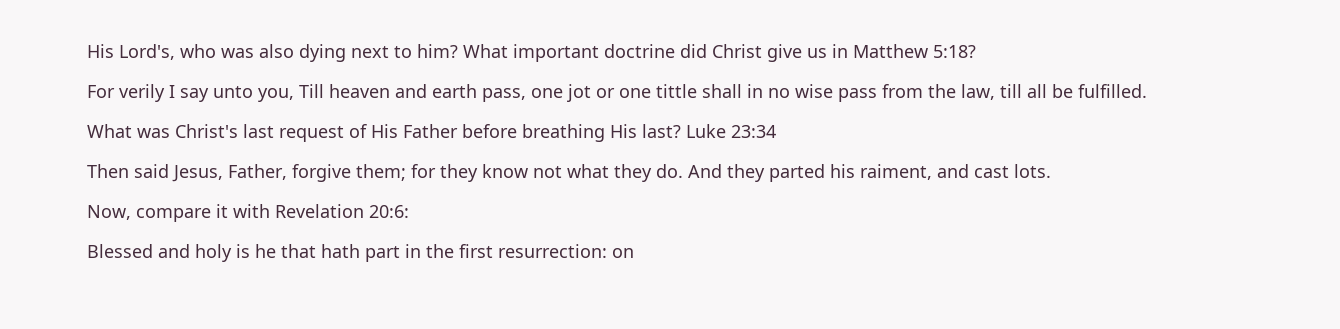His Lord's, who was also dying next to him? What important doctrine did Christ give us in Matthew 5:18?

For verily I say unto you, Till heaven and earth pass, one jot or one tittle shall in no wise pass from the law, till all be fulfilled.

What was Christ's last request of His Father before breathing His last? Luke 23:34

Then said Jesus, Father, forgive them; for they know not what they do. And they parted his raiment, and cast lots.

Now, compare it with Revelation 20:6:

Blessed and holy is he that hath part in the first resurrection: on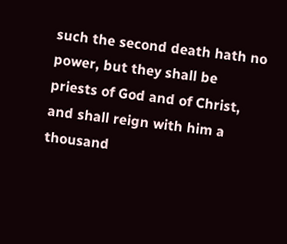such the second death hath no power, but they shall be priests of God and of Christ, and shall reign with him a thousand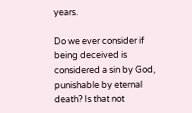years.

Do we ever consider if being deceived is considered a sin by God, punishable by eternal death? Is that not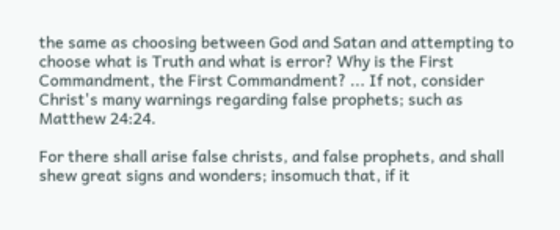the same as choosing between God and Satan and attempting to choose what is Truth and what is error? Why is the First Commandment, the First Commandment? ... If not, consider Christ's many warnings regarding false prophets; such as Matthew 24:24.

For there shall arise false christs, and false prophets, and shall shew great signs and wonders; insomuch that, if it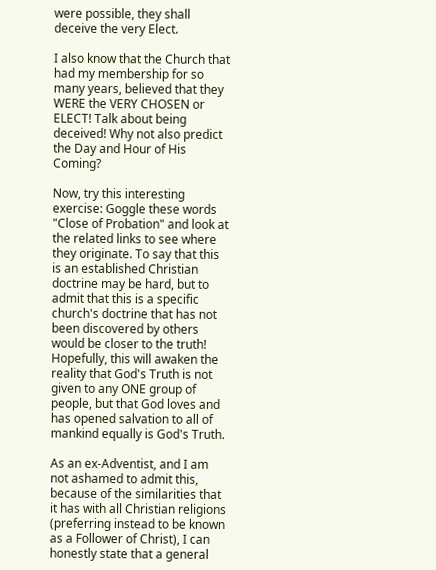were possible, they shall deceive the very Elect.

I also know that the Church that had my membership for so many years, believed that they WERE the VERY CHOSEN or ELECT! Talk about being deceived! Why not also predict the Day and Hour of His Coming?

Now, try this interesting exercise: Goggle these words "Close of Probation" and look at the related links to see where they originate. To say that this is an established Christian doctrine may be hard, but to admit that this is a specific church's doctrine that has not been discovered by others would be closer to the truth! Hopefully, this will awaken the reality that God's Truth is not given to any ONE group of people, but that God loves and has opened salvation to all of mankind equally is God's Truth.

As an ex-Adventist, and I am not ashamed to admit this, because of the similarities that it has with all Christian religions (preferring instead to be known as a Follower of Christ), I can honestly state that a general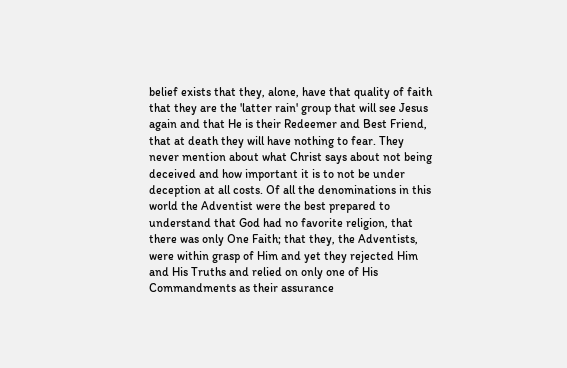belief exists that they, alone, have that quality of faith that they are the 'latter rain' group that will see Jesus again and that He is their Redeemer and Best Friend, that at death they will have nothing to fear. They never mention about what Christ says about not being deceived and how important it is to not be under deception at all costs. Of all the denominations in this world the Adventist were the best prepared to understand that God had no favorite religion, that there was only One Faith; that they, the Adventists, were within grasp of Him and yet they rejected Him and His Truths and relied on only one of His Commandments as their assurance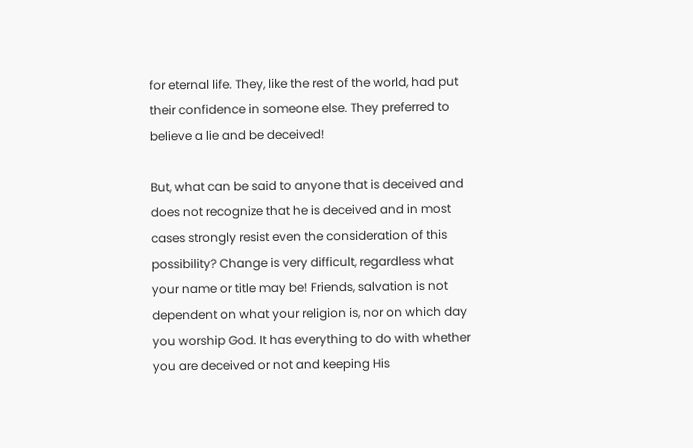for eternal life. They, like the rest of the world, had put their confidence in someone else. They preferred to believe a lie and be deceived!

But, what can be said to anyone that is deceived and does not recognize that he is deceived and in most cases strongly resist even the consideration of this possibility? Change is very difficult, regardless what your name or title may be! Friends, salvation is not dependent on what your religion is, nor on which day you worship God. It has everything to do with whether you are deceived or not and keeping His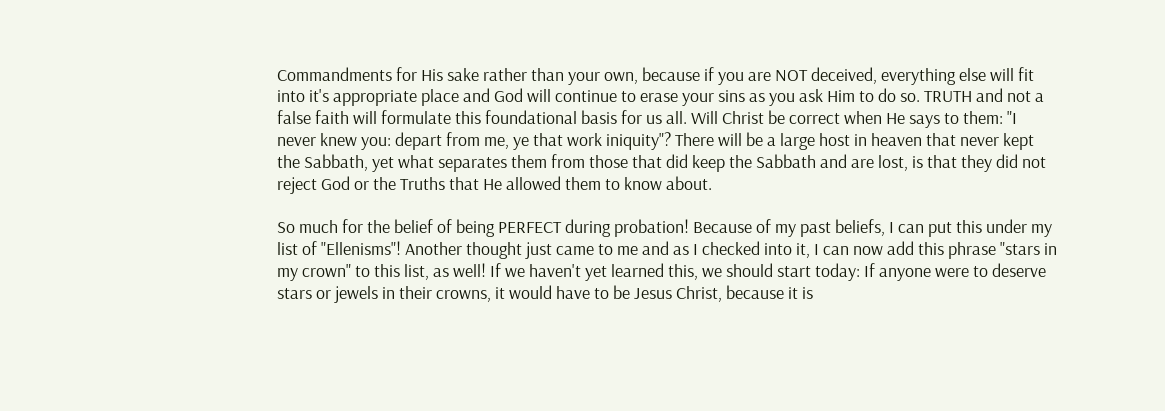Commandments for His sake rather than your own, because if you are NOT deceived, everything else will fit into it's appropriate place and God will continue to erase your sins as you ask Him to do so. TRUTH and not a false faith will formulate this foundational basis for us all. Will Christ be correct when He says to them: "I never knew you: depart from me, ye that work iniquity"? There will be a large host in heaven that never kept the Sabbath, yet what separates them from those that did keep the Sabbath and are lost, is that they did not reject God or the Truths that He allowed them to know about.

So much for the belief of being PERFECT during probation! Because of my past beliefs, I can put this under my list of "Ellenisms"! Another thought just came to me and as I checked into it, I can now add this phrase "stars in my crown" to this list, as well! If we haven't yet learned this, we should start today: If anyone were to deserve stars or jewels in their crowns, it would have to be Jesus Christ, because it is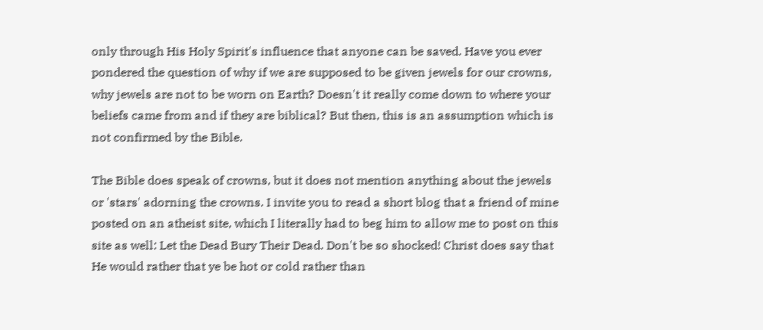only through His Holy Spirit's influence that anyone can be saved. Have you ever pondered the question of why if we are supposed to be given jewels for our crowns, why jewels are not to be worn on Earth? Doesn't it really come down to where your beliefs came from and if they are biblical? But then, this is an assumption which is not confirmed by the Bible.

The Bible does speak of crowns, but it does not mention anything about the jewels or 'stars' adorning the crowns. I invite you to read a short blog that a friend of mine posted on an atheist site, which I literally had to beg him to allow me to post on this site as well: Let the Dead Bury Their Dead. Don't be so shocked! Christ does say that He would rather that ye be hot or cold rather than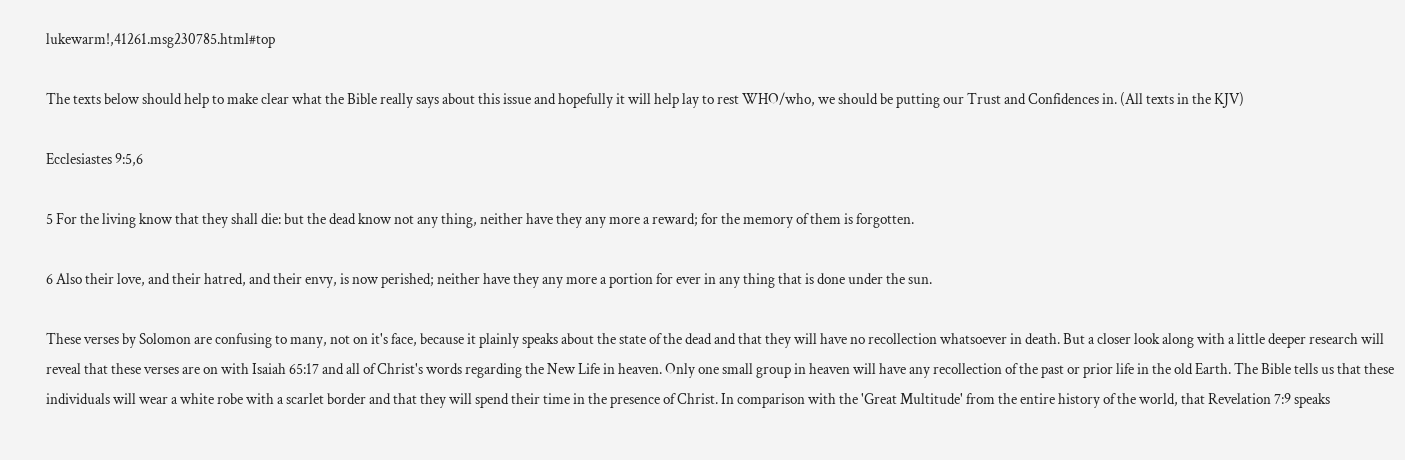lukewarm!,41261.msg230785.html#top

The texts below should help to make clear what the Bible really says about this issue and hopefully it will help lay to rest WHO/who, we should be putting our Trust and Confidences in. (All texts in the KJV)

Ecclesiastes 9:5,6

5 For the living know that they shall die: but the dead know not any thing, neither have they any more a reward; for the memory of them is forgotten.

6 Also their love, and their hatred, and their envy, is now perished; neither have they any more a portion for ever in any thing that is done under the sun.

These verses by Solomon are confusing to many, not on it's face, because it plainly speaks about the state of the dead and that they will have no recollection whatsoever in death. But a closer look along with a little deeper research will reveal that these verses are on with Isaiah 65:17 and all of Christ's words regarding the New Life in heaven. Only one small group in heaven will have any recollection of the past or prior life in the old Earth. The Bible tells us that these individuals will wear a white robe with a scarlet border and that they will spend their time in the presence of Christ. In comparison with the 'Great Multitude' from the entire history of the world, that Revelation 7:9 speaks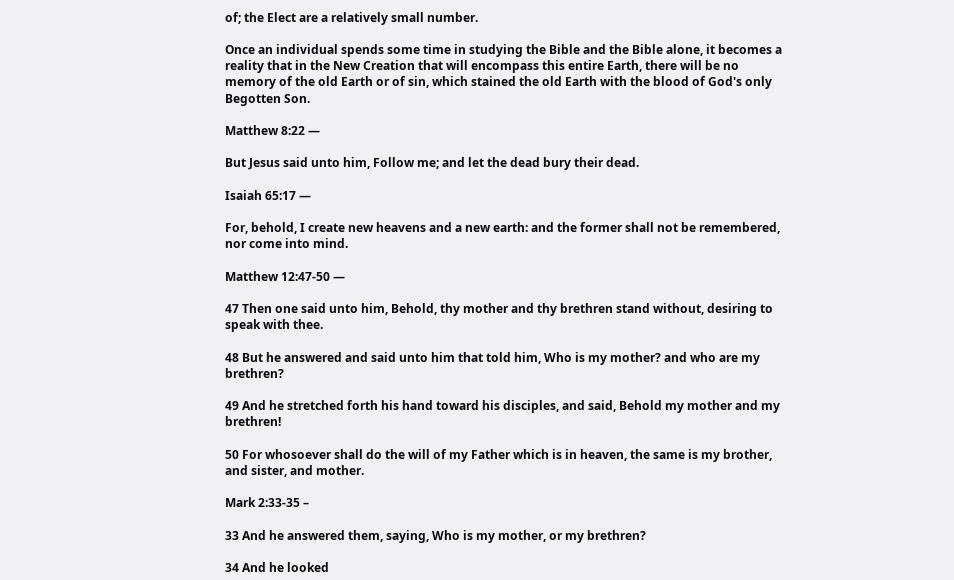of; the Elect are a relatively small number.

Once an individual spends some time in studying the Bible and the Bible alone, it becomes a reality that in the New Creation that will encompass this entire Earth, there will be no memory of the old Earth or of sin, which stained the old Earth with the blood of God's only Begotten Son.

Matthew 8:22 —

But Jesus said unto him, Follow me; and let the dead bury their dead.

Isaiah 65:17 —

For, behold, I create new heavens and a new earth: and the former shall not be remembered, nor come into mind.

Matthew 12:47-50 —

47 Then one said unto him, Behold, thy mother and thy brethren stand without, desiring to speak with thee.

48 But he answered and said unto him that told him, Who is my mother? and who are my brethren?

49 And he stretched forth his hand toward his disciples, and said, Behold my mother and my brethren!

50 For whosoever shall do the will of my Father which is in heaven, the same is my brother, and sister, and mother.

Mark 2:33-35 –

33 And he answered them, saying, Who is my mother, or my brethren?

34 And he looked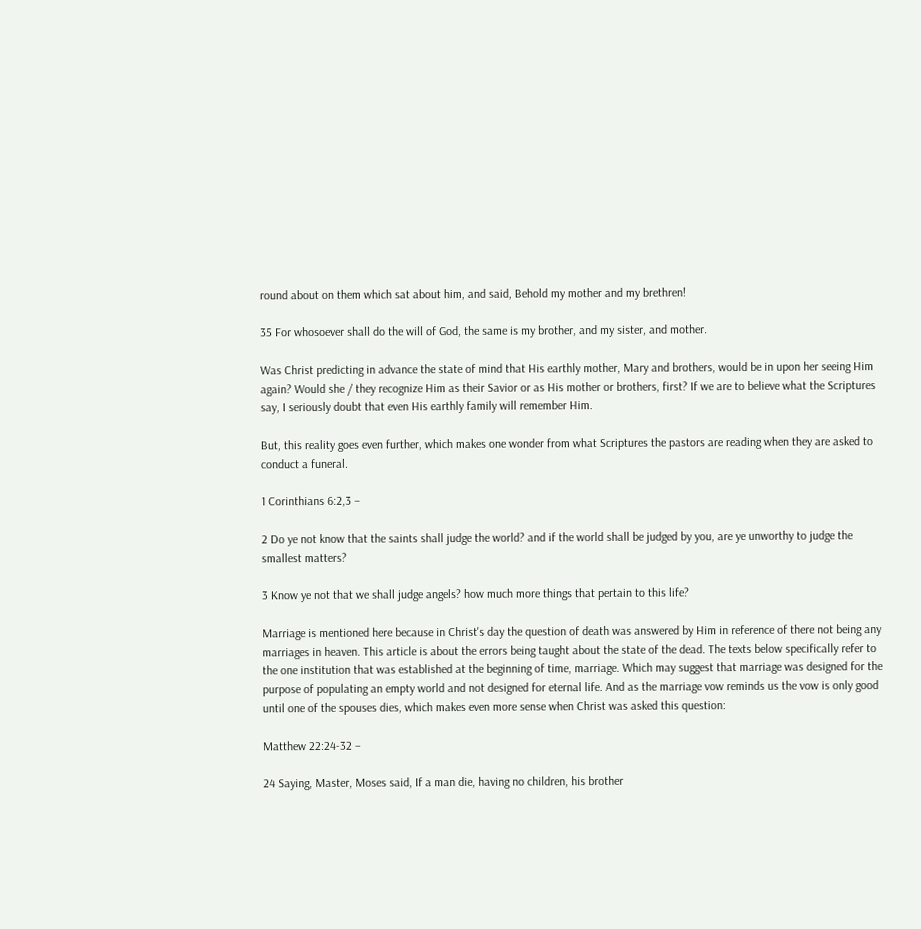round about on them which sat about him, and said, Behold my mother and my brethren!

35 For whosoever shall do the will of God, the same is my brother, and my sister, and mother.

Was Christ predicting in advance the state of mind that His earthly mother, Mary and brothers, would be in upon her seeing Him again? Would she / they recognize Him as their Savior or as His mother or brothers, first? If we are to believe what the Scriptures say, I seriously doubt that even His earthly family will remember Him.

But, this reality goes even further, which makes one wonder from what Scriptures the pastors are reading when they are asked to conduct a funeral.

1 Corinthians 6:2,3 –

2 Do ye not know that the saints shall judge the world? and if the world shall be judged by you, are ye unworthy to judge the smallest matters?

3 Know ye not that we shall judge angels? how much more things that pertain to this life?

Marriage is mentioned here because in Christ's day the question of death was answered by Him in reference of there not being any marriages in heaven. This article is about the errors being taught about the state of the dead. The texts below specifically refer to the one institution that was established at the beginning of time, marriage. Which may suggest that marriage was designed for the purpose of populating an empty world and not designed for eternal life. And as the marriage vow reminds us the vow is only good until one of the spouses dies, which makes even more sense when Christ was asked this question:

Matthew 22:24-32 –

24 Saying, Master, Moses said, If a man die, having no children, his brother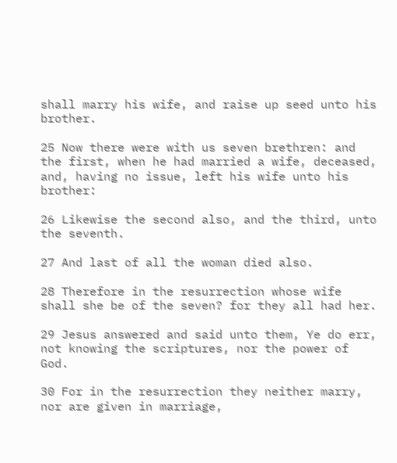shall marry his wife, and raise up seed unto his brother.

25 Now there were with us seven brethren: and the first, when he had married a wife, deceased, and, having no issue, left his wife unto his brother:

26 Likewise the second also, and the third, unto the seventh.

27 And last of all the woman died also.

28 Therefore in the resurrection whose wife shall she be of the seven? for they all had her.

29 Jesus answered and said unto them, Ye do err, not knowing the scriptures, nor the power of God.

30 For in the resurrection they neither marry, nor are given in marriage,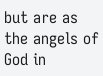but are as the angels of God in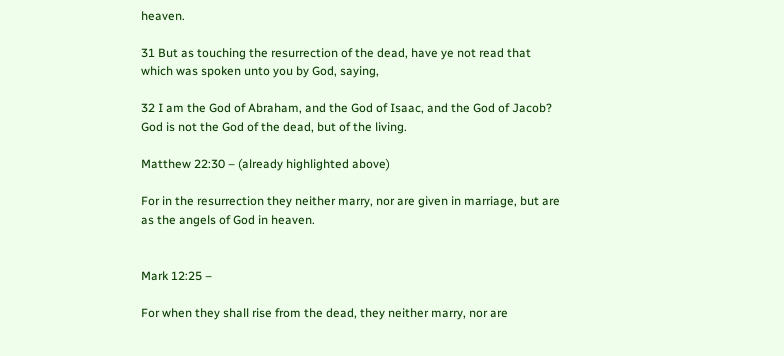heaven.

31 But as touching the resurrection of the dead, have ye not read that which was spoken unto you by God, saying,

32 I am the God of Abraham, and the God of Isaac, and the God of Jacob? God is not the God of the dead, but of the living.

Matthew 22:30 – (already highlighted above)

For in the resurrection they neither marry, nor are given in marriage, but are as the angels of God in heaven.


Mark 12:25 –

For when they shall rise from the dead, they neither marry, nor are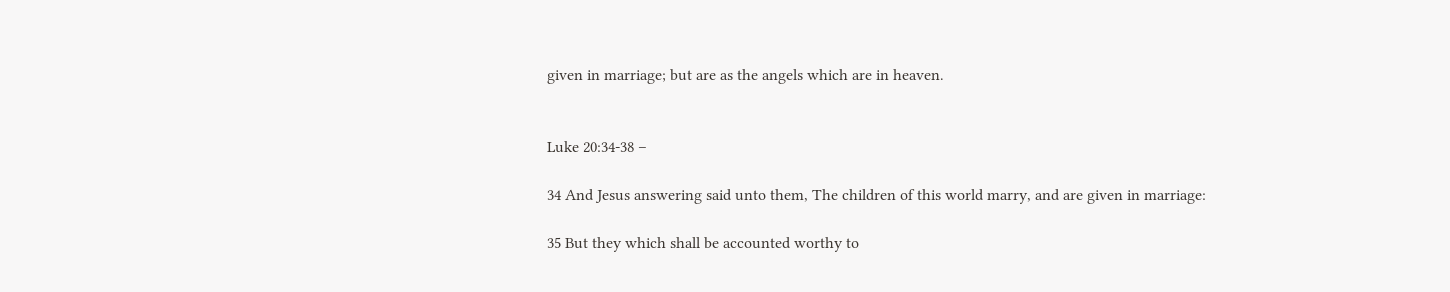given in marriage; but are as the angels which are in heaven.


Luke 20:34-38 –

34 And Jesus answering said unto them, The children of this world marry, and are given in marriage:

35 But they which shall be accounted worthy to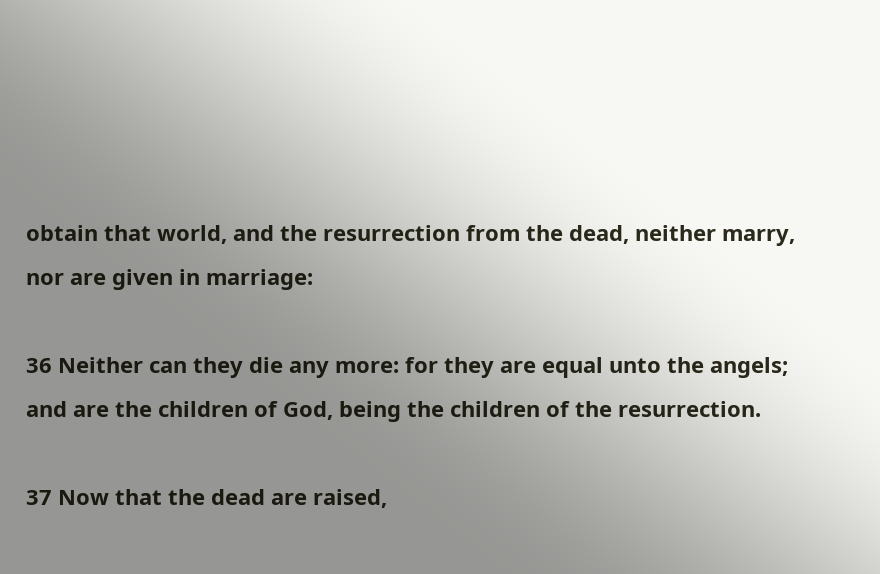obtain that world, and the resurrection from the dead, neither marry, nor are given in marriage:

36 Neither can they die any more: for they are equal unto the angels; and are the children of God, being the children of the resurrection.

37 Now that the dead are raised,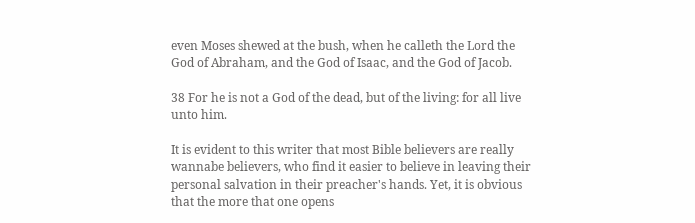even Moses shewed at the bush, when he calleth the Lord the God of Abraham, and the God of Isaac, and the God of Jacob.

38 For he is not a God of the dead, but of the living: for all live unto him.

It is evident to this writer that most Bible believers are really wannabe believers, who find it easier to believe in leaving their personal salvation in their preacher's hands. Yet, it is obvious that the more that one opens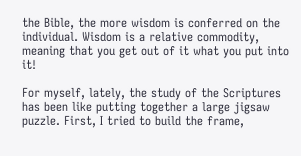the Bible, the more wisdom is conferred on the individual. Wisdom is a relative commodity, meaning that you get out of it what you put into it!

For myself, lately, the study of the Scriptures has been like putting together a large jigsaw puzzle. First, I tried to build the frame,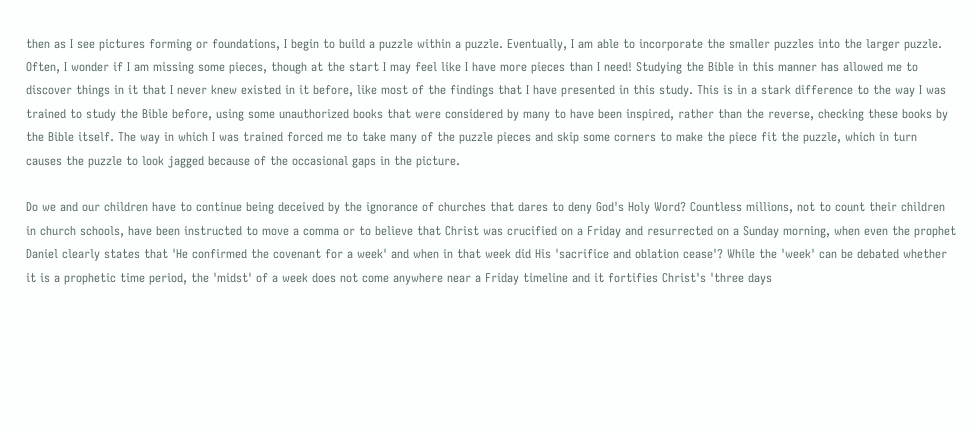then as I see pictures forming or foundations, I begin to build a puzzle within a puzzle. Eventually, I am able to incorporate the smaller puzzles into the larger puzzle. Often, I wonder if I am missing some pieces, though at the start I may feel like I have more pieces than I need! Studying the Bible in this manner has allowed me to discover things in it that I never knew existed in it before, like most of the findings that I have presented in this study. This is in a stark difference to the way I was trained to study the Bible before, using some unauthorized books that were considered by many to have been inspired, rather than the reverse, checking these books by the Bible itself. The way in which I was trained forced me to take many of the puzzle pieces and skip some corners to make the piece fit the puzzle, which in turn causes the puzzle to look jagged because of the occasional gaps in the picture.

Do we and our children have to continue being deceived by the ignorance of churches that dares to deny God's Holy Word? Countless millions, not to count their children in church schools, have been instructed to move a comma or to believe that Christ was crucified on a Friday and resurrected on a Sunday morning, when even the prophet Daniel clearly states that 'He confirmed the covenant for a week' and when in that week did His 'sacrifice and oblation cease'? While the 'week' can be debated whether it is a prophetic time period, the 'midst' of a week does not come anywhere near a Friday timeline and it fortifies Christ's 'three days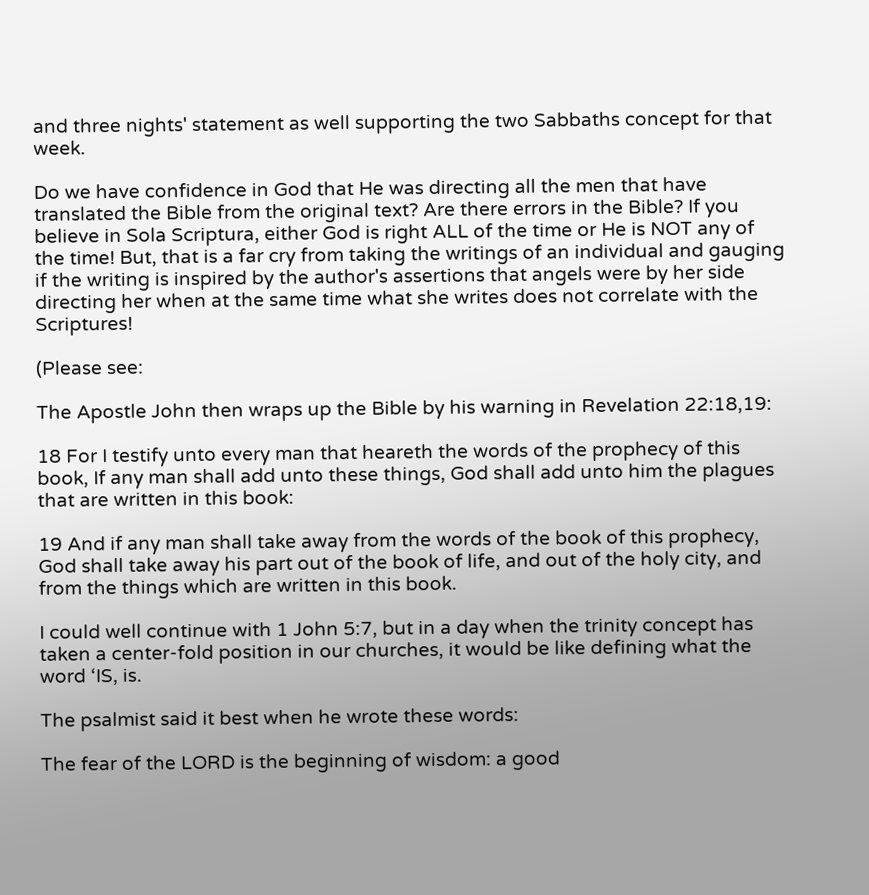and three nights' statement as well supporting the two Sabbaths concept for that week.

Do we have confidence in God that He was directing all the men that have translated the Bible from the original text? Are there errors in the Bible? If you believe in Sola Scriptura, either God is right ALL of the time or He is NOT any of the time! But, that is a far cry from taking the writings of an individual and gauging if the writing is inspired by the author's assertions that angels were by her side directing her when at the same time what she writes does not correlate with the Scriptures!

(Please see:

The Apostle John then wraps up the Bible by his warning in Revelation 22:18,19:

18 For I testify unto every man that heareth the words of the prophecy of this book, If any man shall add unto these things, God shall add unto him the plagues that are written in this book:

19 And if any man shall take away from the words of the book of this prophecy, God shall take away his part out of the book of life, and out of the holy city, and from the things which are written in this book.

I could well continue with 1 John 5:7, but in a day when the trinity concept has taken a center-fold position in our churches, it would be like defining what the word ‘IS, is.

The psalmist said it best when he wrote these words:

The fear of the LORD is the beginning of wisdom: a good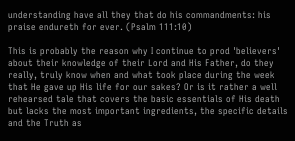understanding have all they that do his commandments: his praise endureth for ever. (Psalm 111:10)

This is probably the reason why I continue to prod 'believers' about their knowledge of their Lord and His Father, do they really, truly know when and what took place during the week that He gave up His life for our sakes? Or is it rather a well rehearsed tale that covers the basic essentials of His death but lacks the most important ingredients, the specific details and the Truth as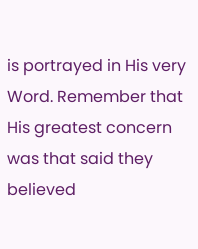is portrayed in His very Word. Remember that His greatest concern was that said they believed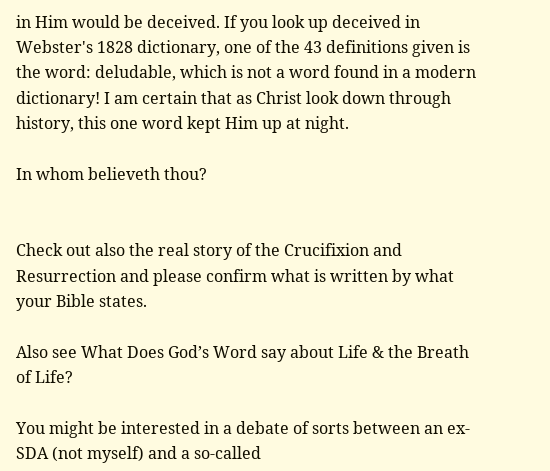in Him would be deceived. If you look up deceived in Webster's 1828 dictionary, one of the 43 definitions given is the word: deludable, which is not a word found in a modern dictionary! I am certain that as Christ look down through history, this one word kept Him up at night.

In whom believeth thou?


Check out also the real story of the Crucifixion and Resurrection and please confirm what is written by what your Bible states.

Also see What Does God’s Word say about Life & the Breath of Life?

You might be interested in a debate of sorts between an ex-SDA (not myself) and a so-called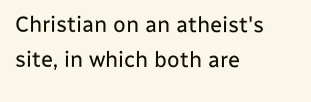Christian on an atheist's site, in which both are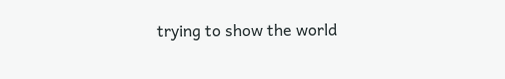trying to show the world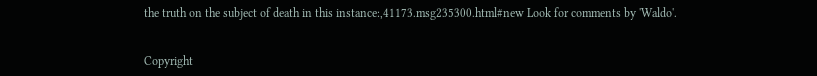the truth on the subject of death in this instance:,41173.msg235300.html#new Look for comments by 'Waldo'.


Copyright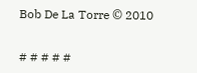Bob De La Torre © 2010


# # # # #